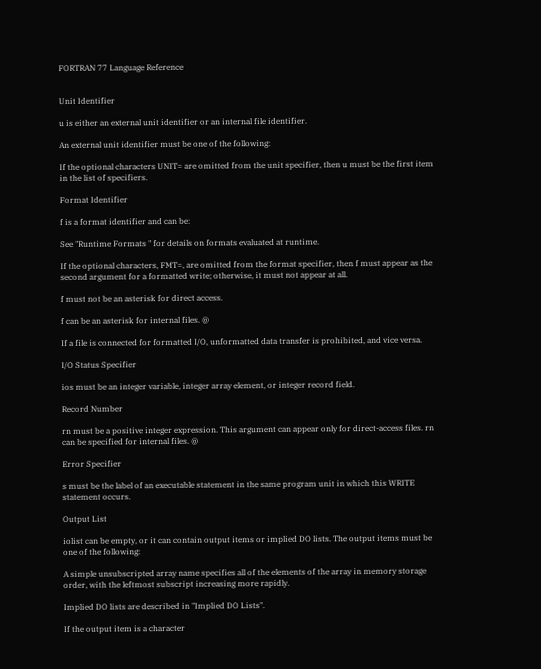FORTRAN 77 Language Reference


Unit Identifier

u is either an external unit identifier or an internal file identifier.

An external unit identifier must be one of the following:

If the optional characters UNIT= are omitted from the unit specifier, then u must be the first item in the list of specifiers.

Format Identifier

f is a format identifier and can be:

See "Runtime Formats " for details on formats evaluated at runtime.

If the optional characters, FMT=, are omitted from the format specifier, then f must appear as the second argument for a formatted write; otherwise, it must not appear at all.

f must not be an asterisk for direct access.

f can be an asterisk for internal files. @

If a file is connected for formatted I/O, unformatted data transfer is prohibited, and vice versa.

I/O Status Specifier

ios must be an integer variable, integer array element, or integer record field.

Record Number

rn must be a positive integer expression. This argument can appear only for direct-access files. rn can be specified for internal files. @

Error Specifier

s must be the label of an executable statement in the same program unit in which this WRITE statement occurs.

Output List

iolist can be empty, or it can contain output items or implied DO lists. The output items must be one of the following:

A simple unsubscripted array name specifies all of the elements of the array in memory storage order, with the leftmost subscript increasing more rapidly.

Implied DO lists are described in "Implied DO Lists".

If the output item is a character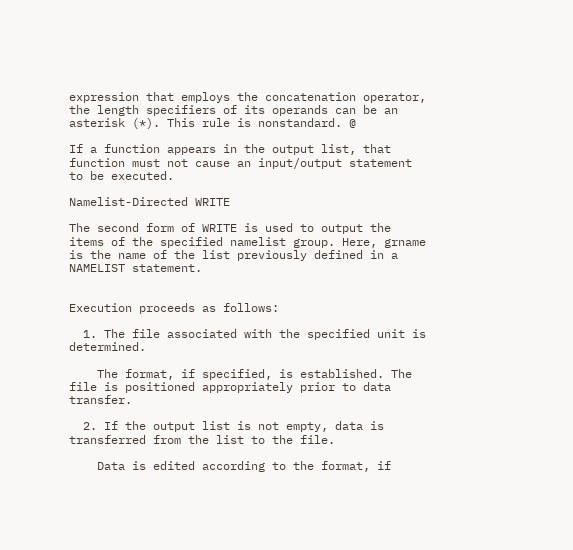expression that employs the concatenation operator, the length specifiers of its operands can be an asterisk (*). This rule is nonstandard. @

If a function appears in the output list, that function must not cause an input/output statement to be executed.

Namelist-Directed WRITE

The second form of WRITE is used to output the items of the specified namelist group. Here, grname is the name of the list previously defined in a NAMELIST statement.


Execution proceeds as follows:

  1. The file associated with the specified unit is determined.

    The format, if specified, is established. The file is positioned appropriately prior to data transfer.

  2. If the output list is not empty, data is transferred from the list to the file.

    Data is edited according to the format, if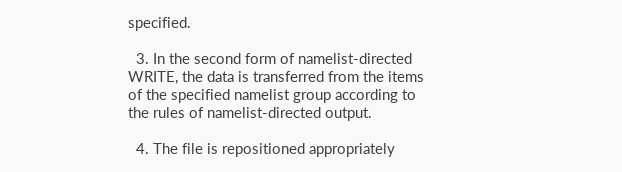specified.

  3. In the second form of namelist-directed WRITE, the data is transferred from the items of the specified namelist group according to the rules of namelist-directed output.

  4. The file is repositioned appropriately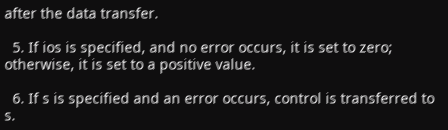after the data transfer.

  5. If ios is specified, and no error occurs, it is set to zero; otherwise, it is set to a positive value.

  6. If s is specified and an error occurs, control is transferred to s.